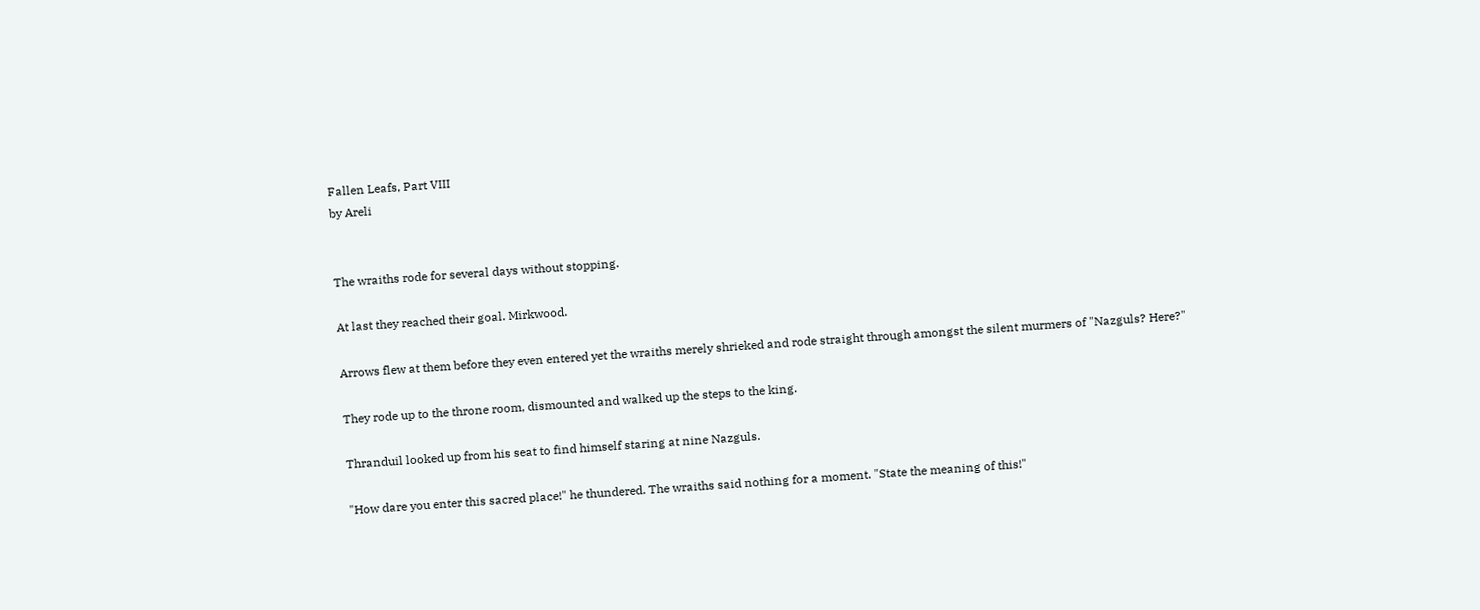Fallen Leafs, Part VIII
by Areli


The wraiths rode for several days without stopping.

At last they reached their goal. Mirkwood.

Arrows flew at them before they even entered yet the wraiths merely shrieked and rode straight through amongst the silent murmers of "Nazguls? Here?"

They rode up to the throne room, dismounted and walked up the steps to the king.

Thranduil looked up from his seat to find himself staring at nine Nazguls.

"How dare you enter this sacred place!" he thundered. The wraiths said nothing for a moment. "State the meaning of this!"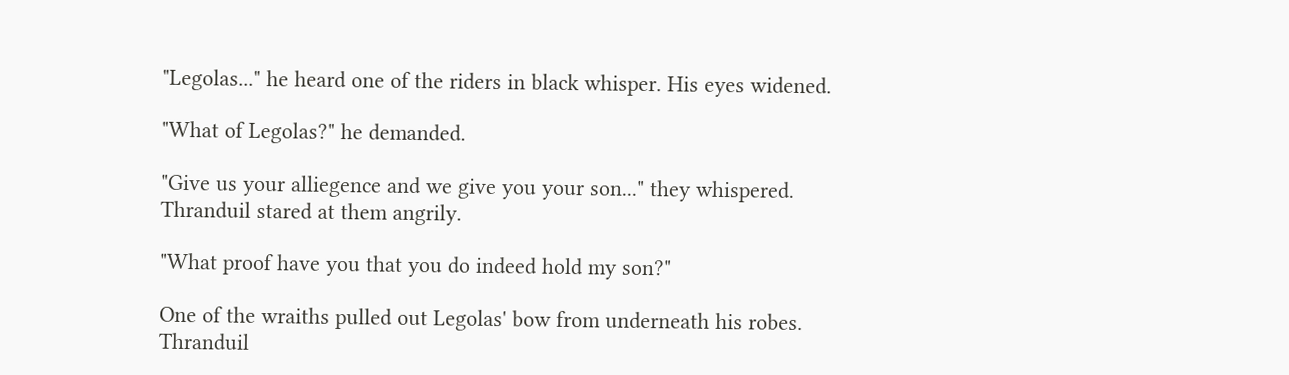"Legolas..." he heard one of the riders in black whisper. His eyes widened.

"What of Legolas?" he demanded.

"Give us your alliegence and we give you your son..." they whispered. Thranduil stared at them angrily.

"What proof have you that you do indeed hold my son?"

One of the wraiths pulled out Legolas' bow from underneath his robes. Thranduil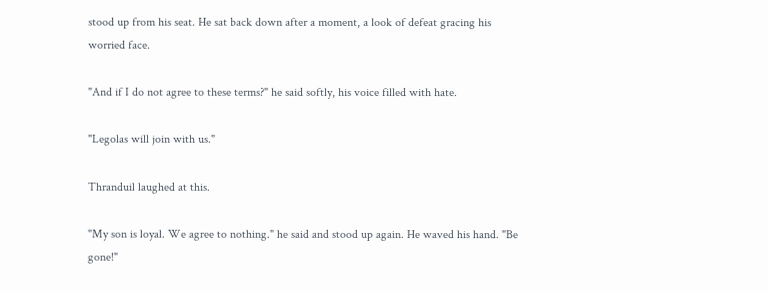stood up from his seat. He sat back down after a moment, a look of defeat gracing his worried face.

"And if I do not agree to these terms?" he said softly, his voice filled with hate.

"Legolas will join with us."

Thranduil laughed at this.

"My son is loyal. We agree to nothing." he said and stood up again. He waved his hand. "Be gone!"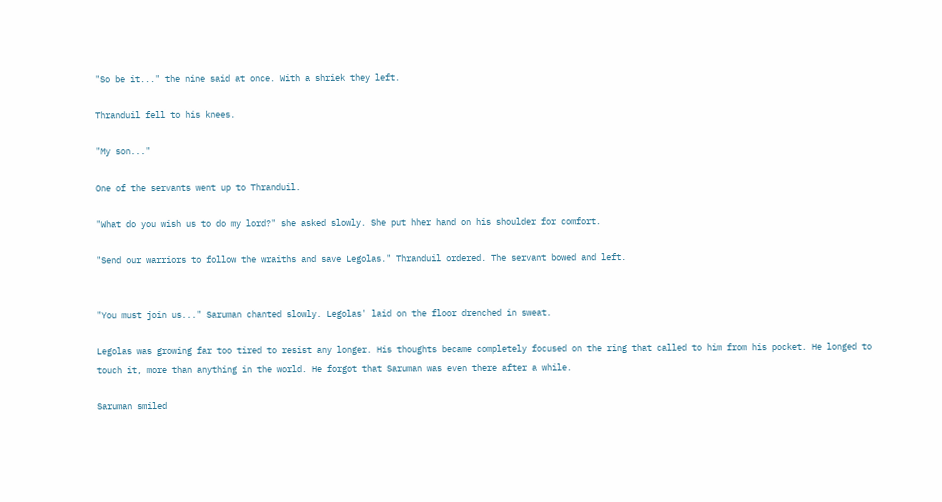"So be it..." the nine said at once. With a shriek they left.

Thranduil fell to his knees.

"My son..."

One of the servants went up to Thranduil.

"What do you wish us to do my lord?" she asked slowly. She put hher hand on his shoulder for comfort.

"Send our warriors to follow the wraiths and save Legolas." Thranduil ordered. The servant bowed and left.


"You must join us..." Saruman chanted slowly. Legolas' laid on the floor drenched in sweat.

Legolas was growing far too tired to resist any longer. His thoughts became completely focused on the ring that called to him from his pocket. He longed to touch it, more than anything in the world. He forgot that Saruman was even there after a while.

Saruman smiled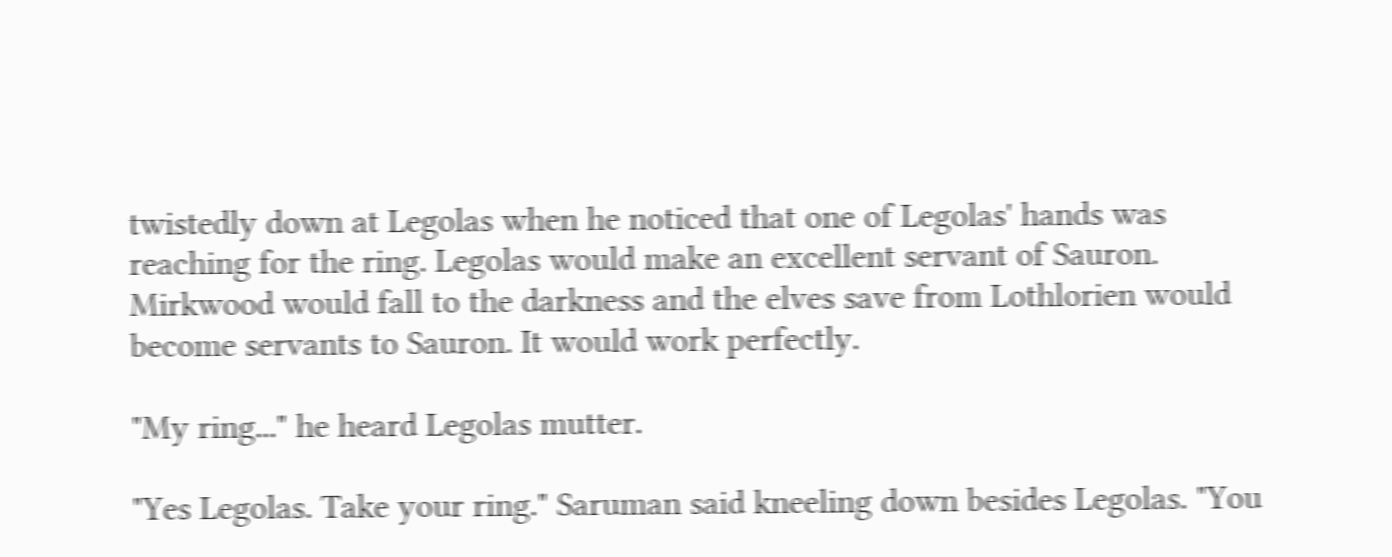twistedly down at Legolas when he noticed that one of Legolas' hands was reaching for the ring. Legolas would make an excellent servant of Sauron. Mirkwood would fall to the darkness and the elves save from Lothlorien would become servants to Sauron. It would work perfectly.

"My ring..." he heard Legolas mutter.

"Yes Legolas. Take your ring." Saruman said kneeling down besides Legolas. "You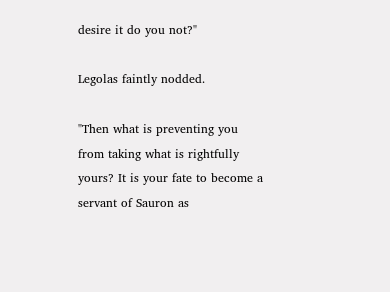desire it do you not?"

Legolas faintly nodded.

"Then what is preventing you from taking what is rightfully yours? It is your fate to become a servant of Sauron as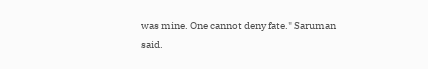was mine. One cannot deny fate." Saruman said.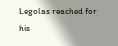Legolas reached for his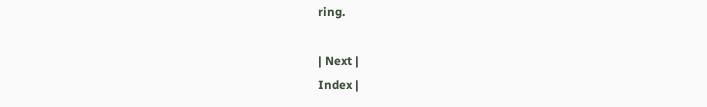ring.

| Next |
Index |